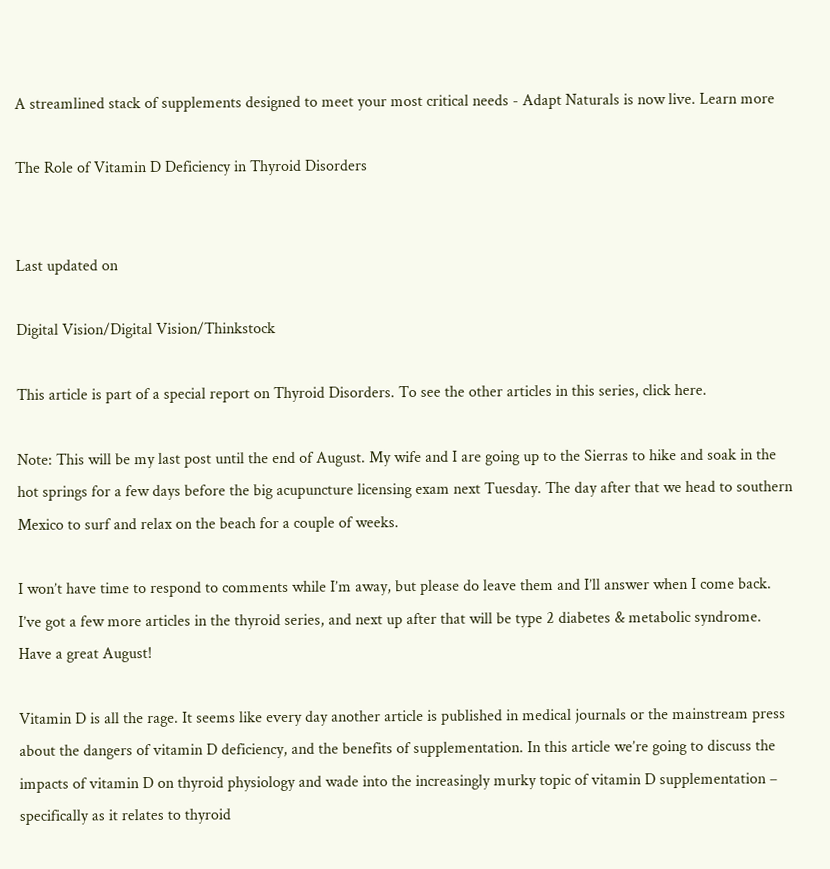A streamlined stack of supplements designed to meet your most critical needs - Adapt Naturals is now live. Learn more

The Role of Vitamin D Deficiency in Thyroid Disorders


Last updated on

Digital Vision/Digital Vision/Thinkstock

This article is part of a special report on Thyroid Disorders. To see the other articles in this series, click here.

Note: This will be my last post until the end of August. My wife and I are going up to the Sierras to hike and soak in the hot springs for a few days before the big acupuncture licensing exam next Tuesday. The day after that we head to southern Mexico to surf and relax on the beach for a couple of weeks.

I won’t have time to respond to comments while I’m away, but please do leave them and I’ll answer when I come back. I’ve got a few more articles in the thyroid series, and next up after that will be type 2 diabetes & metabolic syndrome. Have a great August!

Vitamin D is all the rage. It seems like every day another article is published in medical journals or the mainstream press about the dangers of vitamin D deficiency, and the benefits of supplementation. In this article we’re going to discuss the impacts of vitamin D on thyroid physiology and wade into the increasingly murky topic of vitamin D supplementation – specifically as it relates to thyroid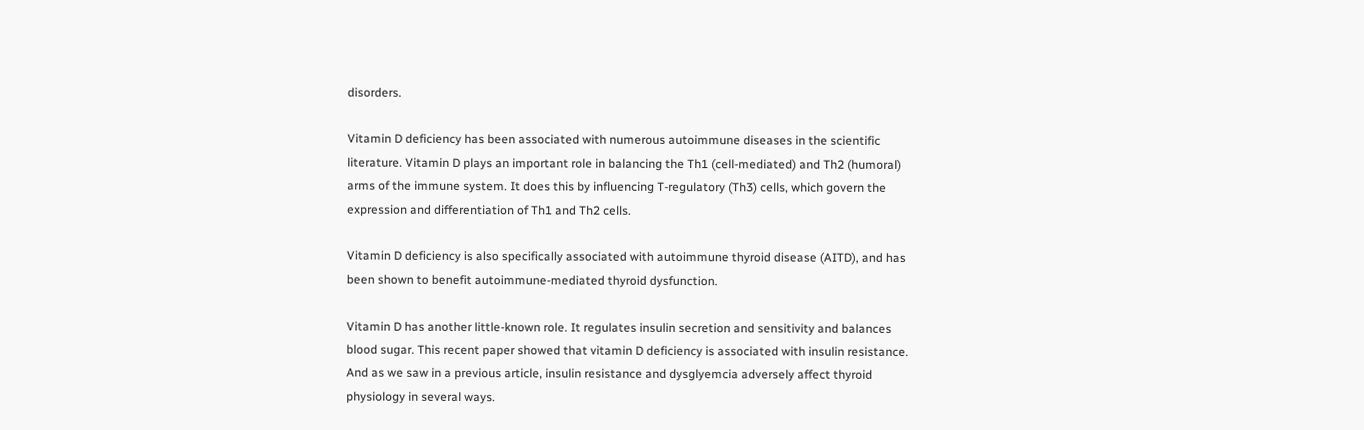disorders.

Vitamin D deficiency has been associated with numerous autoimmune diseases in the scientific literature. Vitamin D plays an important role in balancing the Th1 (cell-mediated) and Th2 (humoral) arms of the immune system. It does this by influencing T-regulatory (Th3) cells, which govern the expression and differentiation of Th1 and Th2 cells.

Vitamin D deficiency is also specifically associated with autoimmune thyroid disease (AITD), and has been shown to benefit autoimmune-mediated thyroid dysfunction.

Vitamin D has another little-known role. It regulates insulin secretion and sensitivity and balances blood sugar. This recent paper showed that vitamin D deficiency is associated with insulin resistance. And as we saw in a previous article, insulin resistance and dysglyemcia adversely affect thyroid physiology in several ways.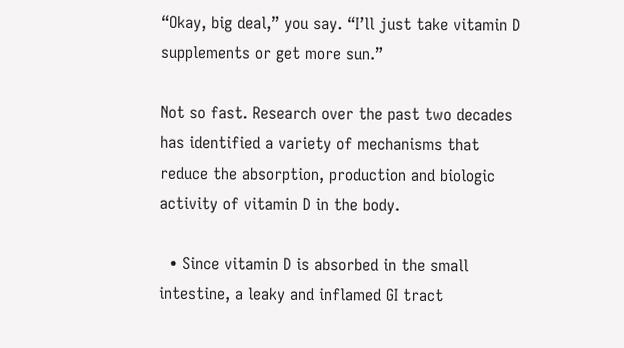“Okay, big deal,” you say. “I’ll just take vitamin D supplements or get more sun.”

Not so fast. Research over the past two decades has identified a variety of mechanisms that reduce the absorption, production and biologic activity of vitamin D in the body.

  • Since vitamin D is absorbed in the small intestine, a leaky and inflamed GI tract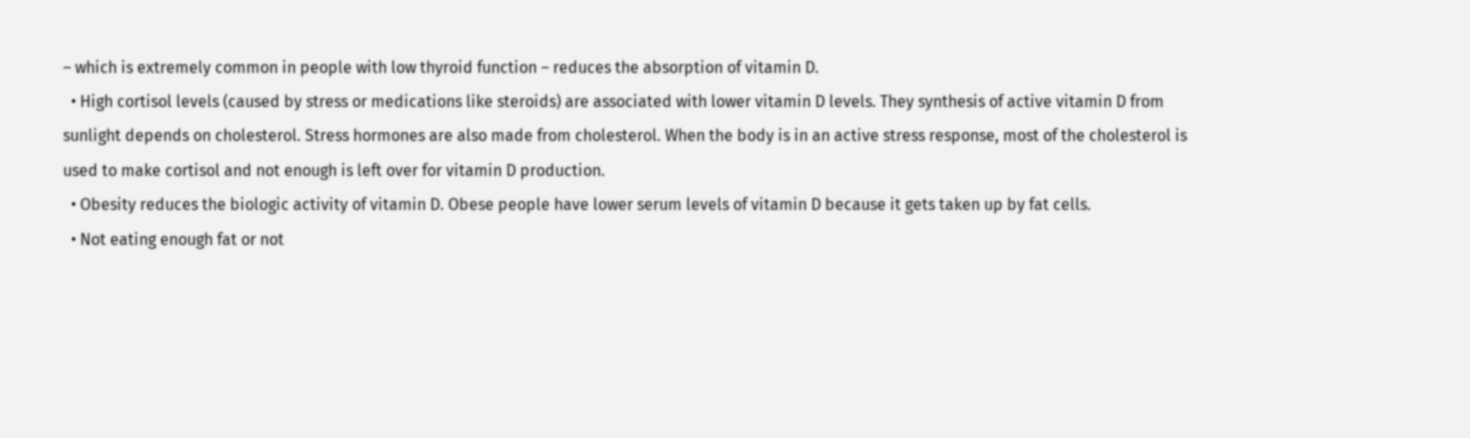– which is extremely common in people with low thyroid function – reduces the absorption of vitamin D.
  • High cortisol levels (caused by stress or medications like steroids) are associated with lower vitamin D levels. They synthesis of active vitamin D from sunlight depends on cholesterol. Stress hormones are also made from cholesterol. When the body is in an active stress response, most of the cholesterol is used to make cortisol and not enough is left over for vitamin D production.
  • Obesity reduces the biologic activity of vitamin D. Obese people have lower serum levels of vitamin D because it gets taken up by fat cells.
  • Not eating enough fat or not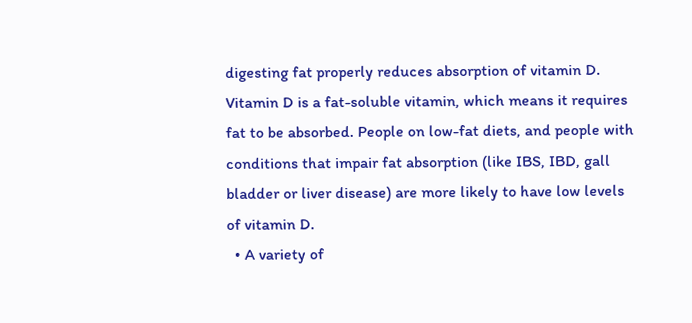digesting fat properly reduces absorption of vitamin D. Vitamin D is a fat-soluble vitamin, which means it requires fat to be absorbed. People on low-fat diets, and people with conditions that impair fat absorption (like IBS, IBD, gall bladder or liver disease) are more likely to have low levels of vitamin D.
  • A variety of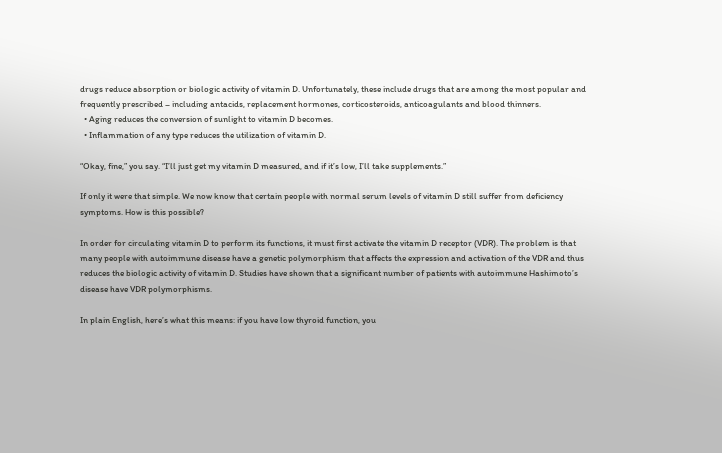drugs reduce absorption or biologic activity of vitamin D. Unfortunately, these include drugs that are among the most popular and frequently prescribed – including antacids, replacement hormones, corticosteroids, anticoagulants and blood thinners.
  • Aging reduces the conversion of sunlight to vitamin D becomes.
  • Inflammation of any type reduces the utilization of vitamin D.

“Okay, fine,” you say. “I’ll just get my vitamin D measured, and if it’s low, I’ll take supplements.”

If only it were that simple. We now know that certain people with normal serum levels of vitamin D still suffer from deficiency symptoms. How is this possible?

In order for circulating vitamin D to perform its functions, it must first activate the vitamin D receptor (VDR). The problem is that many people with autoimmune disease have a genetic polymorphism that affects the expression and activation of the VDR and thus reduces the biologic activity of vitamin D. Studies have shown that a significant number of patients with autoimmune Hashimoto’s disease have VDR polymorphisms.

In plain English, here’s what this means: if you have low thyroid function, you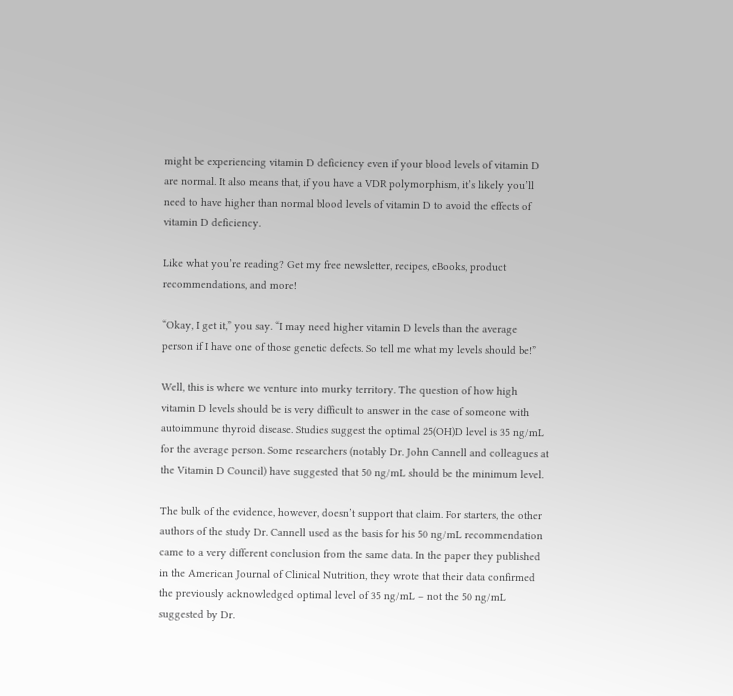might be experiencing vitamin D deficiency even if your blood levels of vitamin D are normal. It also means that, if you have a VDR polymorphism, it’s likely you’ll need to have higher than normal blood levels of vitamin D to avoid the effects of vitamin D deficiency.

Like what you’re reading? Get my free newsletter, recipes, eBooks, product recommendations, and more!

“Okay, I get it,” you say. “I may need higher vitamin D levels than the average person if I have one of those genetic defects. So tell me what my levels should be!”

Well, this is where we venture into murky territory. The question of how high vitamin D levels should be is very difficult to answer in the case of someone with autoimmune thyroid disease. Studies suggest the optimal 25(OH)D level is 35 ng/mL for the average person. Some researchers (notably Dr. John Cannell and colleagues at the Vitamin D Council) have suggested that 50 ng/mL should be the minimum level.

The bulk of the evidence, however, doesn’t support that claim. For starters, the other authors of the study Dr. Cannell used as the basis for his 50 ng/mL recommendation came to a very different conclusion from the same data. In the paper they published in the American Journal of Clinical Nutrition, they wrote that their data confirmed the previously acknowledged optimal level of 35 ng/mL – not the 50 ng/mL suggested by Dr.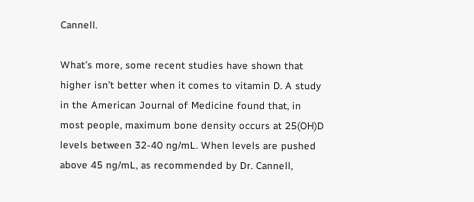Cannell.

What’s more, some recent studies have shown that higher isn’t better when it comes to vitamin D. A study in the American Journal of Medicine found that, in most people, maximum bone density occurs at 25(OH)D levels between 32-40 ng/mL. When levels are pushed above 45 ng/mL, as recommended by Dr. Cannell,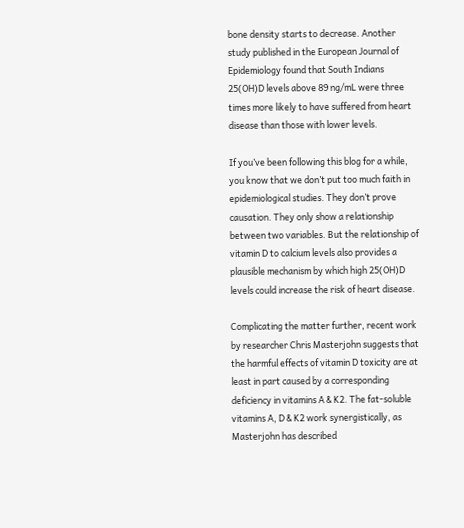bone density starts to decrease. Another study published in the European Journal of Epidemiology found that South Indians 25(OH)D levels above 89 ng/mL were three times more likely to have suffered from heart disease than those with lower levels.

If you’ve been following this blog for a while, you know that we don’t put too much faith in epidemiological studies. They don’t prove causation. They only show a relationship between two variables. But the relationship of vitamin D to calcium levels also provides a plausible mechanism by which high 25(OH)D levels could increase the risk of heart disease.

Complicating the matter further, recent work by researcher Chris Masterjohn suggests that the harmful effects of vitamin D toxicity are at least in part caused by a corresponding deficiency in vitamins A & K2. The fat-soluble vitamins A, D & K2 work synergistically, as Masterjohn has described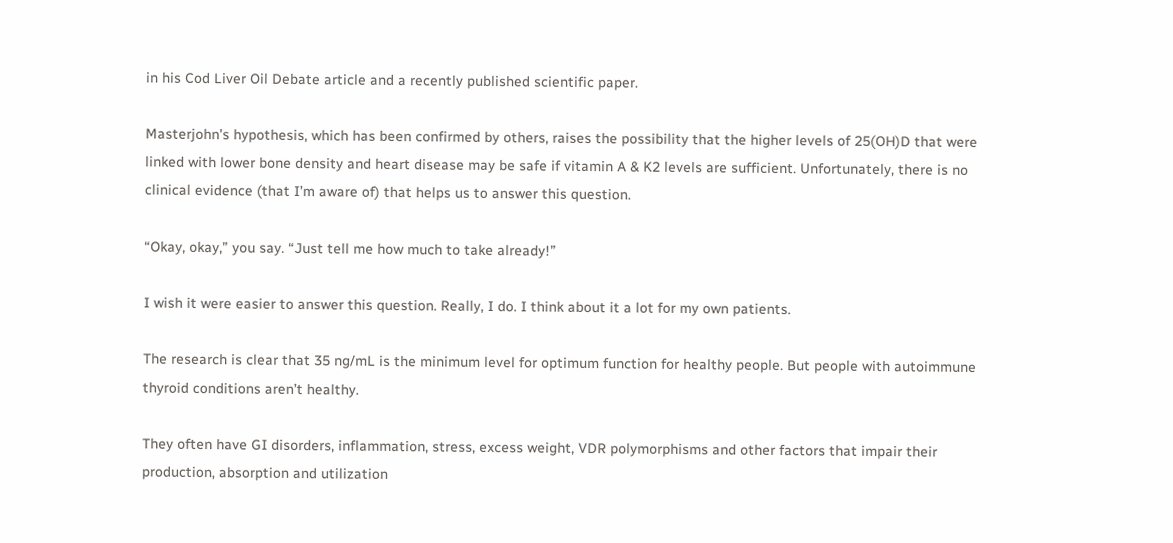in his Cod Liver Oil Debate article and a recently published scientific paper.

Masterjohn’s hypothesis, which has been confirmed by others, raises the possibility that the higher levels of 25(OH)D that were linked with lower bone density and heart disease may be safe if vitamin A & K2 levels are sufficient. Unfortunately, there is no clinical evidence (that I’m aware of) that helps us to answer this question.

“Okay, okay,” you say. “Just tell me how much to take already!”

I wish it were easier to answer this question. Really, I do. I think about it a lot for my own patients.

The research is clear that 35 ng/mL is the minimum level for optimum function for healthy people. But people with autoimmune thyroid conditions aren’t healthy.

They often have GI disorders, inflammation, stress, excess weight, VDR polymorphisms and other factors that impair their production, absorption and utilization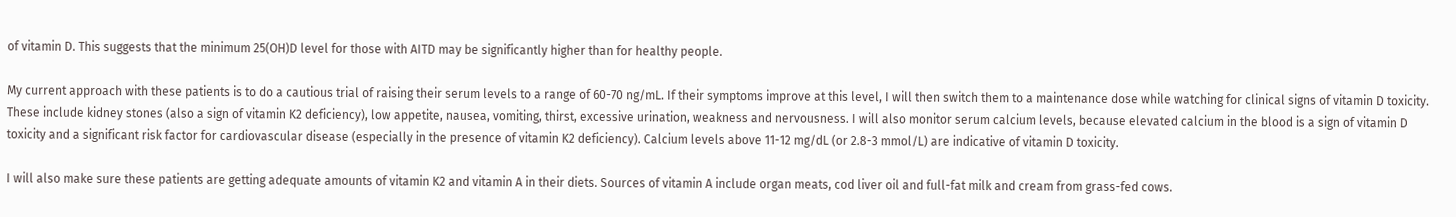of vitamin D. This suggests that the minimum 25(OH)D level for those with AITD may be significantly higher than for healthy people.

My current approach with these patients is to do a cautious trial of raising their serum levels to a range of 60-70 ng/mL. If their symptoms improve at this level, I will then switch them to a maintenance dose while watching for clinical signs of vitamin D toxicity. These include kidney stones (also a sign of vitamin K2 deficiency), low appetite, nausea, vomiting, thirst, excessive urination, weakness and nervousness. I will also monitor serum calcium levels, because elevated calcium in the blood is a sign of vitamin D toxicity and a significant risk factor for cardiovascular disease (especially in the presence of vitamin K2 deficiency). Calcium levels above 11-12 mg/dL (or 2.8-3 mmol/L) are indicative of vitamin D toxicity.

I will also make sure these patients are getting adequate amounts of vitamin K2 and vitamin A in their diets. Sources of vitamin A include organ meats, cod liver oil and full-fat milk and cream from grass-fed cows.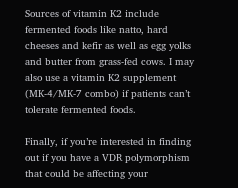Sources of vitamin K2 include fermented foods like natto, hard cheeses and kefir as well as egg yolks and butter from grass-fed cows. I may also use a vitamin K2 supplement (MK-4/MK-7 combo) if patients can’t tolerate fermented foods.

Finally, if you’re interested in finding out if you have a VDR polymorphism that could be affecting your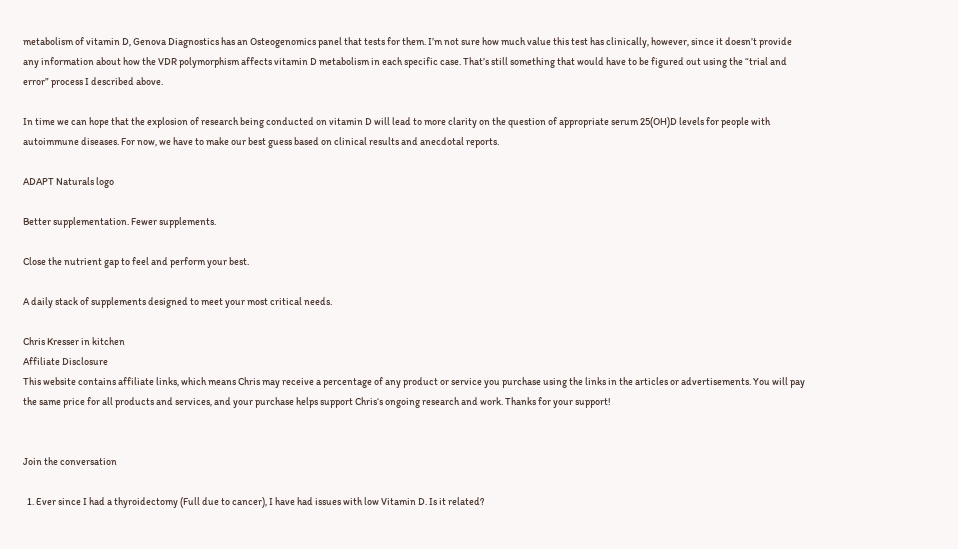metabolism of vitamin D, Genova Diagnostics has an Osteogenomics panel that tests for them. I’m not sure how much value this test has clinically, however, since it doesn’t provide any information about how the VDR polymorphism affects vitamin D metabolism in each specific case. That’s still something that would have to be figured out using the “trial and error” process I described above.

In time we can hope that the explosion of research being conducted on vitamin D will lead to more clarity on the question of appropriate serum 25(OH)D levels for people with autoimmune diseases. For now, we have to make our best guess based on clinical results and anecdotal reports.

ADAPT Naturals logo

Better supplementation. Fewer supplements.

Close the nutrient gap to feel and perform your best.

A daily stack of supplements designed to meet your most critical needs.

Chris Kresser in kitchen
Affiliate Disclosure
This website contains affiliate links, which means Chris may receive a percentage of any product or service you purchase using the links in the articles or advertisements. You will pay the same price for all products and services, and your purchase helps support Chris‘s ongoing research and work. Thanks for your support!


Join the conversation

  1. Ever since I had a thyroidectomy (Full due to cancer), I have had issues with low Vitamin D. Is it related?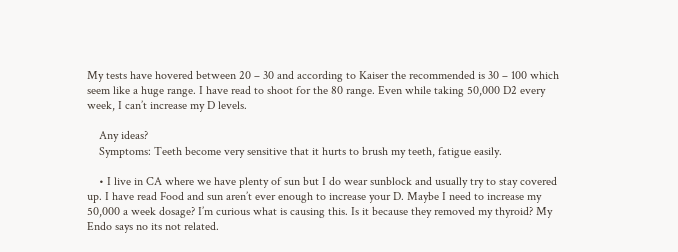My tests have hovered between 20 – 30 and according to Kaiser the recommended is 30 – 100 which seem like a huge range. I have read to shoot for the 80 range. Even while taking 50,000 D2 every week, I can’t increase my D levels.

    Any ideas?
    Symptoms: Teeth become very sensitive that it hurts to brush my teeth, fatigue easily.

    • I live in CA where we have plenty of sun but I do wear sunblock and usually try to stay covered up. I have read Food and sun aren’t ever enough to increase your D. Maybe I need to increase my 50,000 a week dosage? I’m curious what is causing this. Is it because they removed my thyroid? My Endo says no its not related.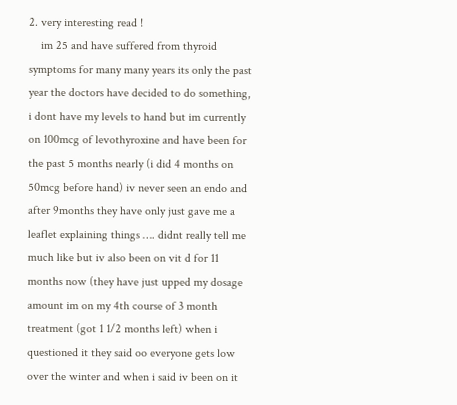2. very interesting read !
    im 25 and have suffered from thyroid symptoms for many many years its only the past year the doctors have decided to do something, i dont have my levels to hand but im currently on 100mcg of levothyroxine and have been for the past 5 months nearly (i did 4 months on 50mcg before hand) iv never seen an endo and after 9months they have only just gave me a leaflet explaining things …. didnt really tell me much like but iv also been on vit d for 11 months now (they have just upped my dosage amount im on my 4th course of 3 month treatment (got 1 1/2 months left) when i questioned it they said oo everyone gets low over the winter and when i said iv been on it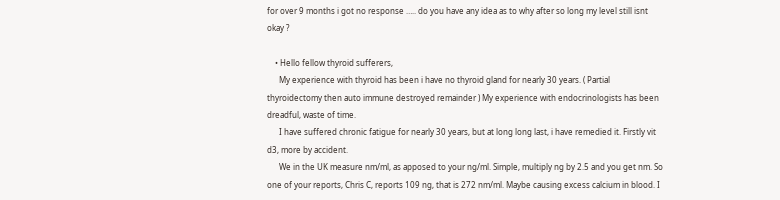for over 9 months i got no response ….. do you have any idea as to why after so long my level still isnt okay ?

    • Hello fellow thyroid sufferers,
      My experience with thyroid has been i have no thyroid gland for nearly 30 years. ( Partial thyroidectomy then auto immune destroyed remainder ) My experience with endocrinologists has been dreadful, waste of time.
      I have suffered chronic fatigue for nearly 30 years, but at long long last, i have remedied it. Firstly vit d3, more by accident.
      We in the UK measure nm/ml, as apposed to your ng/ml. Simple, multiply ng by 2.5 and you get nm. So one of your reports, Chris C, reports 109 ng, that is 272 nm/ml. Maybe causing excess calcium in blood. I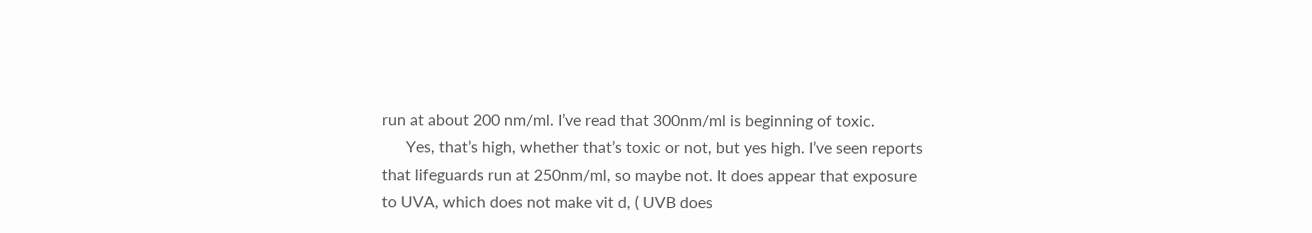run at about 200 nm/ml. I’ve read that 300nm/ml is beginning of toxic.
      Yes, that’s high, whether that’s toxic or not, but yes high. I’ve seen reports that lifeguards run at 250nm/ml, so maybe not. It does appear that exposure to UVA, which does not make vit d, ( UVB does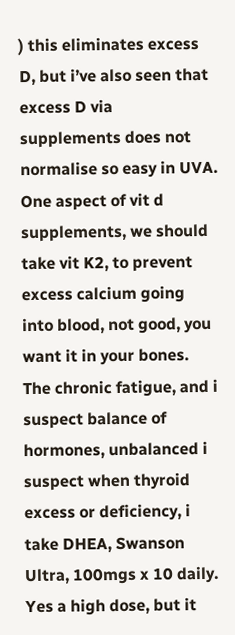) this eliminates excess D, but i’ve also seen that excess D via supplements does not normalise so easy in UVA. One aspect of vit d supplements, we should take vit K2, to prevent excess calcium going into blood, not good, you want it in your bones. The chronic fatigue, and i suspect balance of hormones, unbalanced i suspect when thyroid excess or deficiency, i take DHEA, Swanson Ultra, 100mgs x 10 daily. Yes a high dose, but it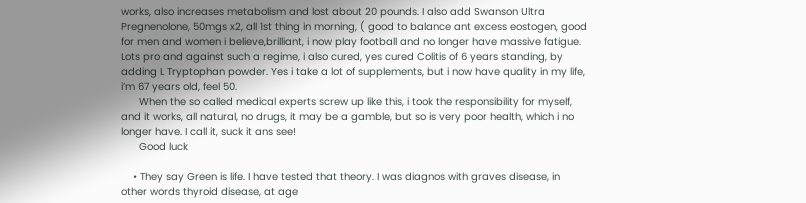works, also increases metabolism and lost about 20 pounds. I also add Swanson Ultra Pregnenolone, 50mgs x2, all 1st thing in morning, ( good to balance ant excess eostogen, good for men and women i believe,brilliant, i now play football and no longer have massive fatigue. Lots pro and against such a regime, i also cured, yes cured Colitis of 6 years standing, by adding L Tryptophan powder. Yes i take a lot of supplements, but i now have quality in my life, i’m 67 years old, feel 50.
      When the so called medical experts screw up like this, i took the responsibility for myself, and it works, all natural, no drugs, it may be a gamble, but so is very poor health, which i no longer have. I call it, suck it ans see!
      Good luck

    • They say Green is life. I have tested that theory. I was diagnos with graves disease, in other words thyroid disease, at age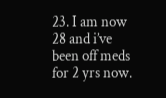23. I am now 28 and i’ve been off meds for 2 yrs now.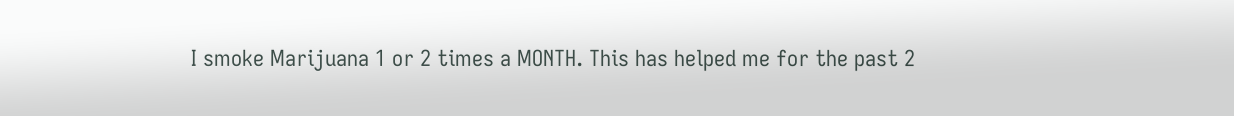I smoke Marijuana 1 or 2 times a MONTH. This has helped me for the past 2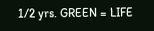1/2 yrs. GREEN = LIFE